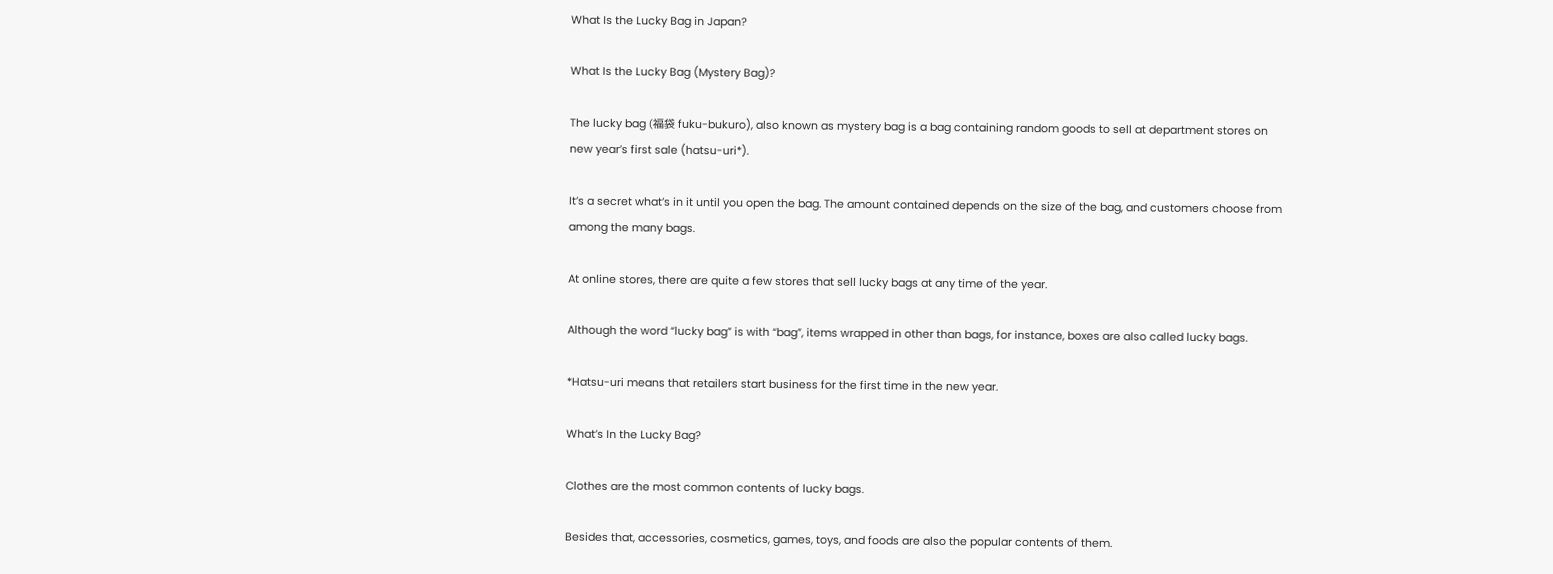What Is the Lucky Bag in Japan?

What Is the Lucky Bag (Mystery Bag)?

The lucky bag (福袋 fuku-bukuro), also known as mystery bag is a bag containing random goods to sell at department stores on new year’s first sale (hatsu-uri*).

It’s a secret what’s in it until you open the bag. The amount contained depends on the size of the bag, and customers choose from among the many bags.

At online stores, there are quite a few stores that sell lucky bags at any time of the year.

Although the word “lucky bag” is with “bag”, items wrapped in other than bags, for instance, boxes are also called lucky bags.

*Hatsu-uri means that retailers start business for the first time in the new year.

What’s In the Lucky Bag?

Clothes are the most common contents of lucky bags.

Besides that, accessories, cosmetics, games, toys, and foods are also the popular contents of them.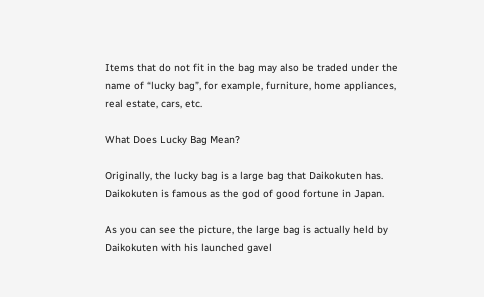Items that do not fit in the bag may also be traded under the name of “lucky bag”, for example, furniture, home appliances, real estate, cars, etc.

What Does Lucky Bag Mean?

Originally, the lucky bag is a large bag that Daikokuten has. Daikokuten is famous as the god of good fortune in Japan.

As you can see the picture, the large bag is actually held by Daikokuten with his launched gavel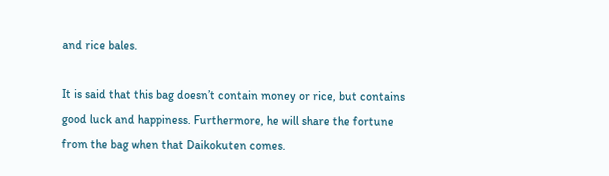and rice bales.

It is said that this bag doesn’t contain money or rice, but contains good luck and happiness. Furthermore, he will share the fortune from the bag when that Daikokuten comes.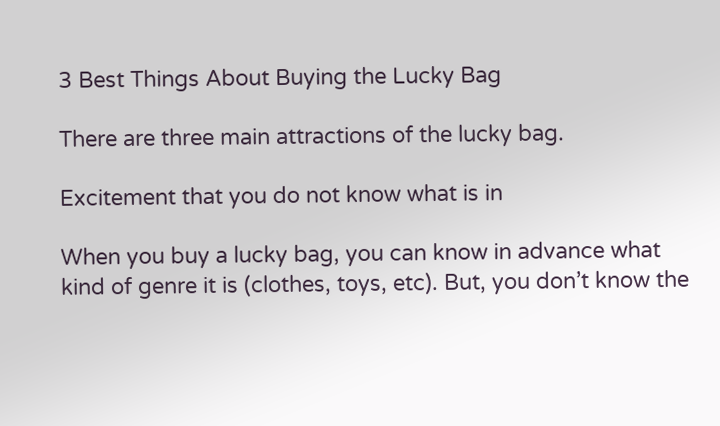3 Best Things About Buying the Lucky Bag

There are three main attractions of the lucky bag.

Excitement that you do not know what is in

When you buy a lucky bag, you can know in advance what kind of genre it is (clothes, toys, etc). But, you don’t know the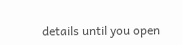details until you open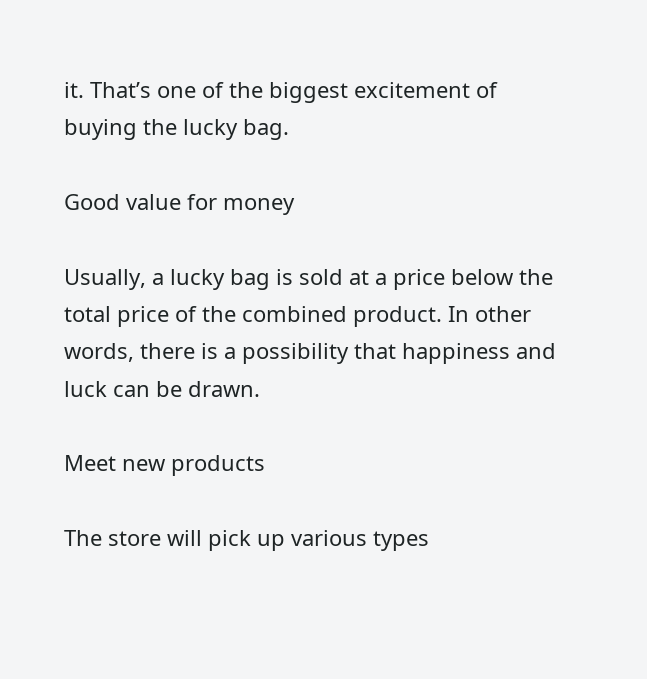it. That’s one of the biggest excitement of buying the lucky bag.

Good value for money

Usually, a lucky bag is sold at a price below the total price of the combined product. In other words, there is a possibility that happiness and luck can be drawn.

Meet new products

The store will pick up various types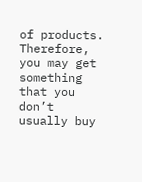of products. Therefore, you may get something that you don’t usually buy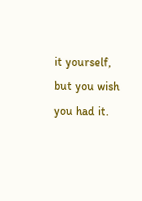it yourself, but you wish you had it.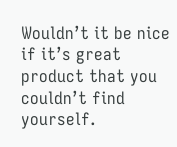Wouldn’t it be nice if it’s great product that you couldn’t find yourself.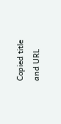Copied title and URL